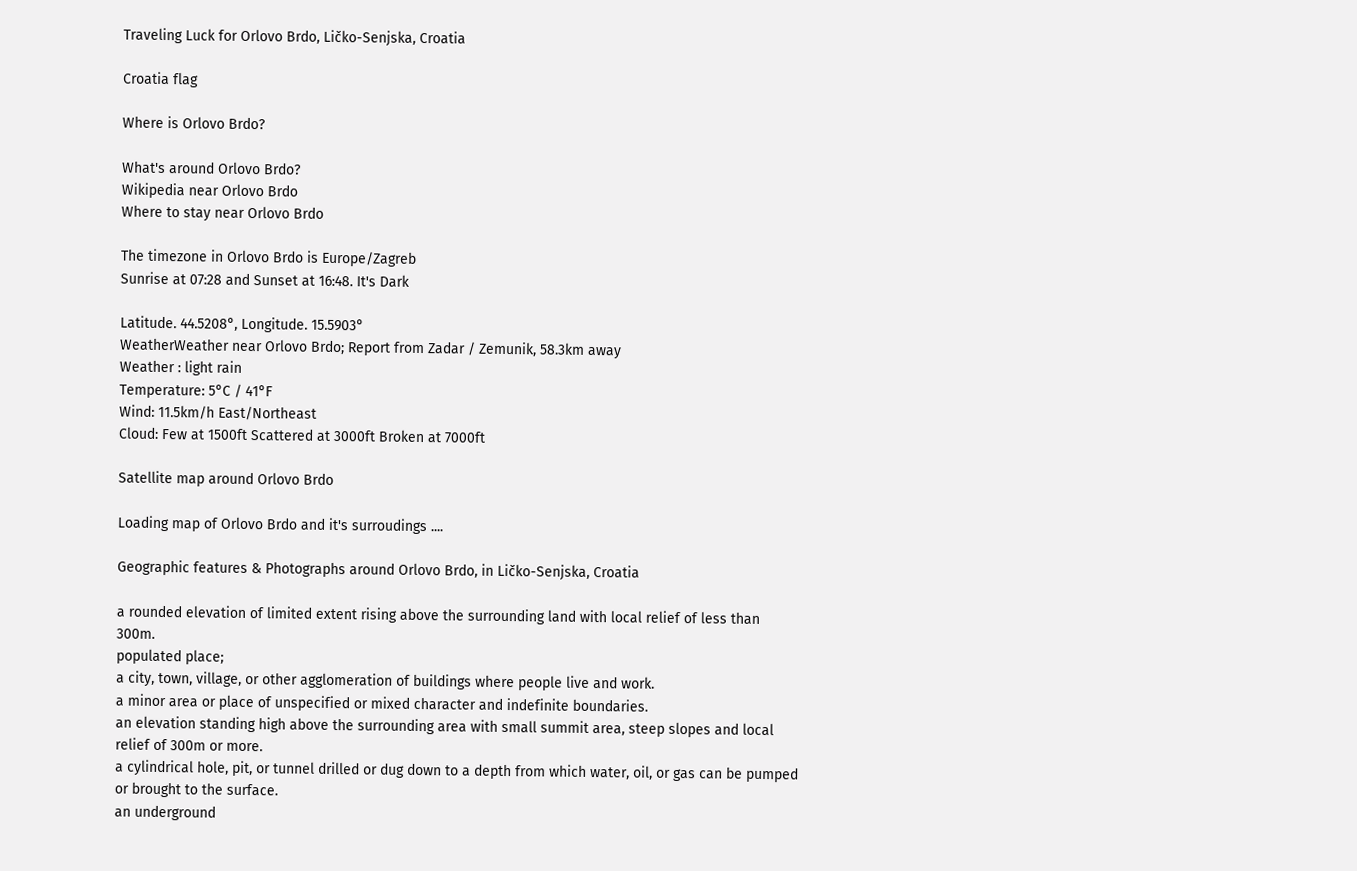Traveling Luck for Orlovo Brdo, Ličko-Senjska, Croatia

Croatia flag

Where is Orlovo Brdo?

What's around Orlovo Brdo?
Wikipedia near Orlovo Brdo
Where to stay near Orlovo Brdo

The timezone in Orlovo Brdo is Europe/Zagreb
Sunrise at 07:28 and Sunset at 16:48. It's Dark

Latitude. 44.5208°, Longitude. 15.5903°
WeatherWeather near Orlovo Brdo; Report from Zadar / Zemunik, 58.3km away
Weather : light rain
Temperature: 5°C / 41°F
Wind: 11.5km/h East/Northeast
Cloud: Few at 1500ft Scattered at 3000ft Broken at 7000ft

Satellite map around Orlovo Brdo

Loading map of Orlovo Brdo and it's surroudings ....

Geographic features & Photographs around Orlovo Brdo, in Ličko-Senjska, Croatia

a rounded elevation of limited extent rising above the surrounding land with local relief of less than 300m.
populated place;
a city, town, village, or other agglomeration of buildings where people live and work.
a minor area or place of unspecified or mixed character and indefinite boundaries.
an elevation standing high above the surrounding area with small summit area, steep slopes and local relief of 300m or more.
a cylindrical hole, pit, or tunnel drilled or dug down to a depth from which water, oil, or gas can be pumped or brought to the surface.
an underground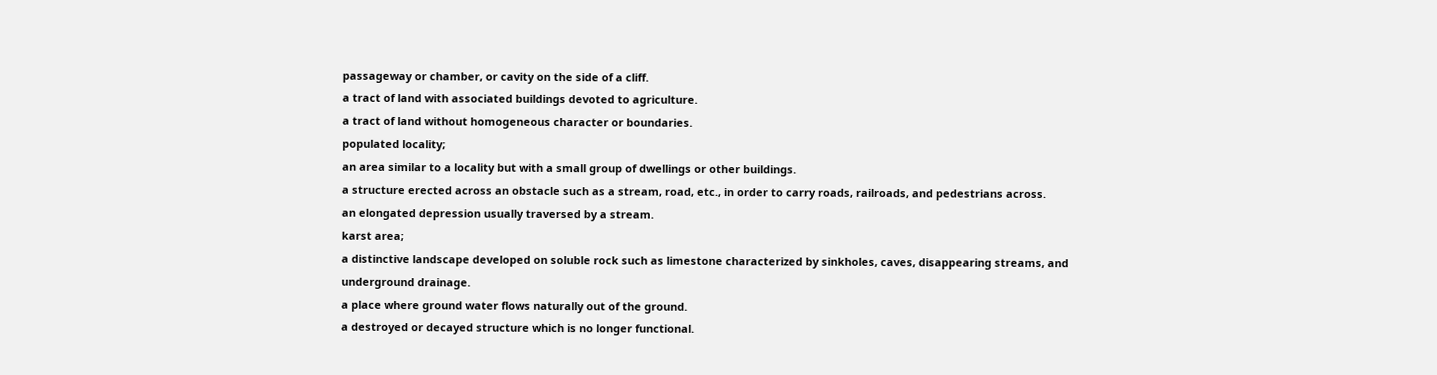passageway or chamber, or cavity on the side of a cliff.
a tract of land with associated buildings devoted to agriculture.
a tract of land without homogeneous character or boundaries.
populated locality;
an area similar to a locality but with a small group of dwellings or other buildings.
a structure erected across an obstacle such as a stream, road, etc., in order to carry roads, railroads, and pedestrians across.
an elongated depression usually traversed by a stream.
karst area;
a distinctive landscape developed on soluble rock such as limestone characterized by sinkholes, caves, disappearing streams, and underground drainage.
a place where ground water flows naturally out of the ground.
a destroyed or decayed structure which is no longer functional.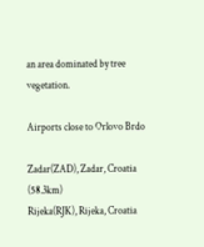an area dominated by tree vegetation.

Airports close to Orlovo Brdo

Zadar(ZAD), Zadar, Croatia (58.3km)
Rijeka(RJK), Rijeka, Croatia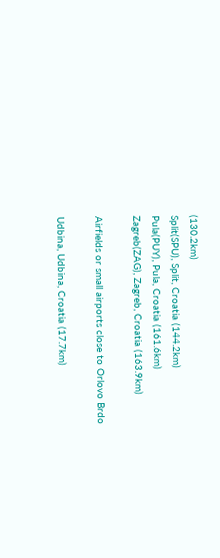(130.2km)
Split(SPU), Split, Croatia (144.2km)
Pula(PUY), Pula, Croatia (161.6km)
Zagreb(ZAG), Zagreb, Croatia (163.9km)

Airfields or small airports close to Orlovo Brdo

Udbina, Udbina, Croatia (17.7km)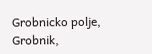Grobnicko polje, Grobnik,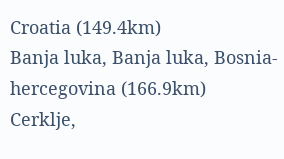Croatia (149.4km)
Banja luka, Banja luka, Bosnia-hercegovina (166.9km)
Cerklje,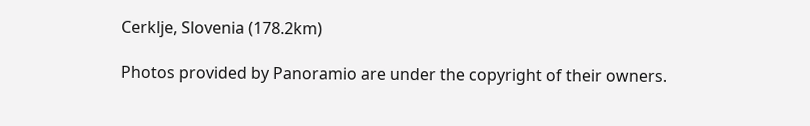Cerklje, Slovenia (178.2km)

Photos provided by Panoramio are under the copyright of their owners.